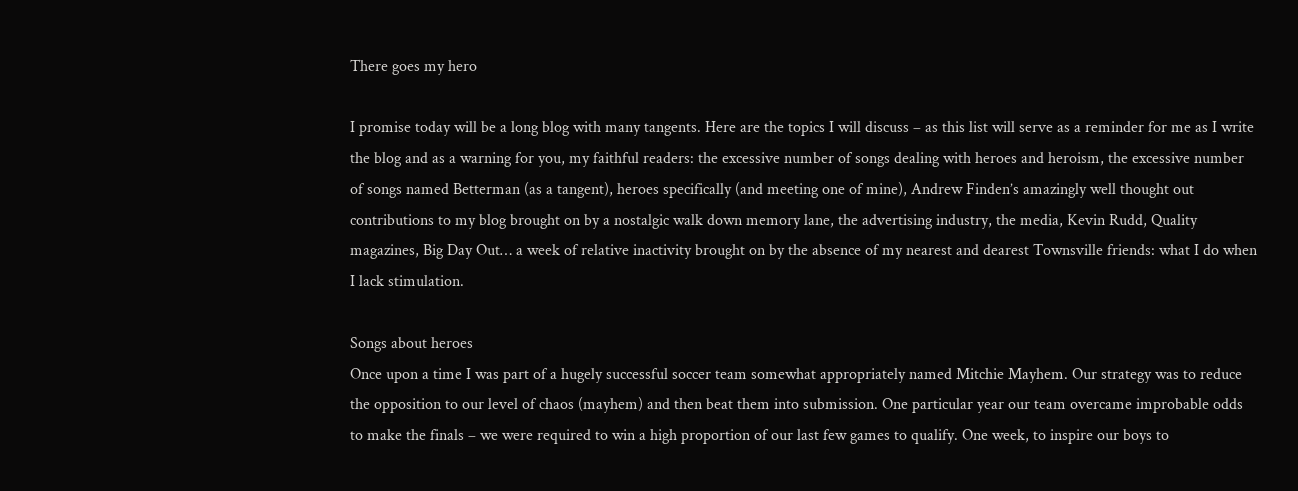There goes my hero

I promise today will be a long blog with many tangents. Here are the topics I will discuss – as this list will serve as a reminder for me as I write the blog and as a warning for you, my faithful readers: the excessive number of songs dealing with heroes and heroism, the excessive number of songs named Betterman (as a tangent), heroes specifically (and meeting one of mine), Andrew Finden’s amazingly well thought out contributions to my blog brought on by a nostalgic walk down memory lane, the advertising industry, the media, Kevin Rudd, Quality magazines, Big Day Out… a week of relative inactivity brought on by the absence of my nearest and dearest Townsville friends: what I do when I lack stimulation.

Songs about heroes
Once upon a time I was part of a hugely successful soccer team somewhat appropriately named Mitchie Mayhem. Our strategy was to reduce the opposition to our level of chaos (mayhem) and then beat them into submission. One particular year our team overcame improbable odds to make the finals – we were required to win a high proportion of our last few games to qualify. One week, to inspire our boys to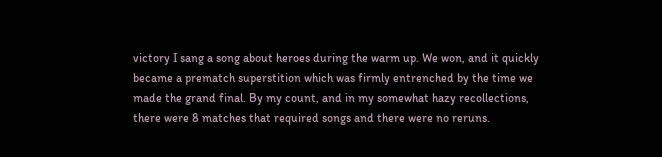victory I sang a song about heroes during the warm up. We won, and it quickly became a prematch superstition which was firmly entrenched by the time we made the grand final. By my count, and in my somewhat hazy recollections, there were 8 matches that required songs and there were no reruns.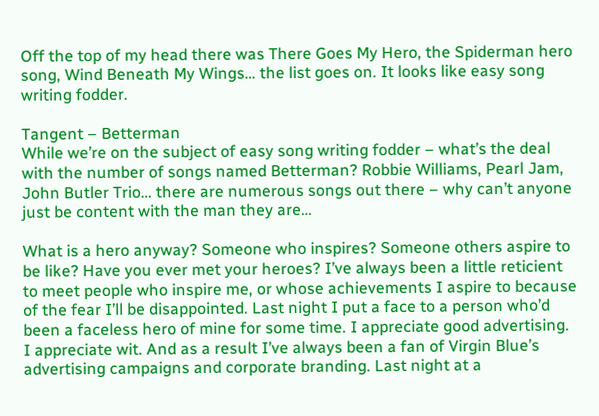Off the top of my head there was There Goes My Hero, the Spiderman hero song, Wind Beneath My Wings… the list goes on. It looks like easy song writing fodder.

Tangent – Betterman
While we’re on the subject of easy song writing fodder – what’s the deal with the number of songs named Betterman? Robbie Williams, Pearl Jam, John Butler Trio… there are numerous songs out there – why can’t anyone just be content with the man they are…

What is a hero anyway? Someone who inspires? Someone others aspire to be like? Have you ever met your heroes? I’ve always been a little reticient to meet people who inspire me, or whose achievements I aspire to because of the fear I’ll be disappointed. Last night I put a face to a person who’d been a faceless hero of mine for some time. I appreciate good advertising. I appreciate wit. And as a result I’ve always been a fan of Virgin Blue’s advertising campaigns and corporate branding. Last night at a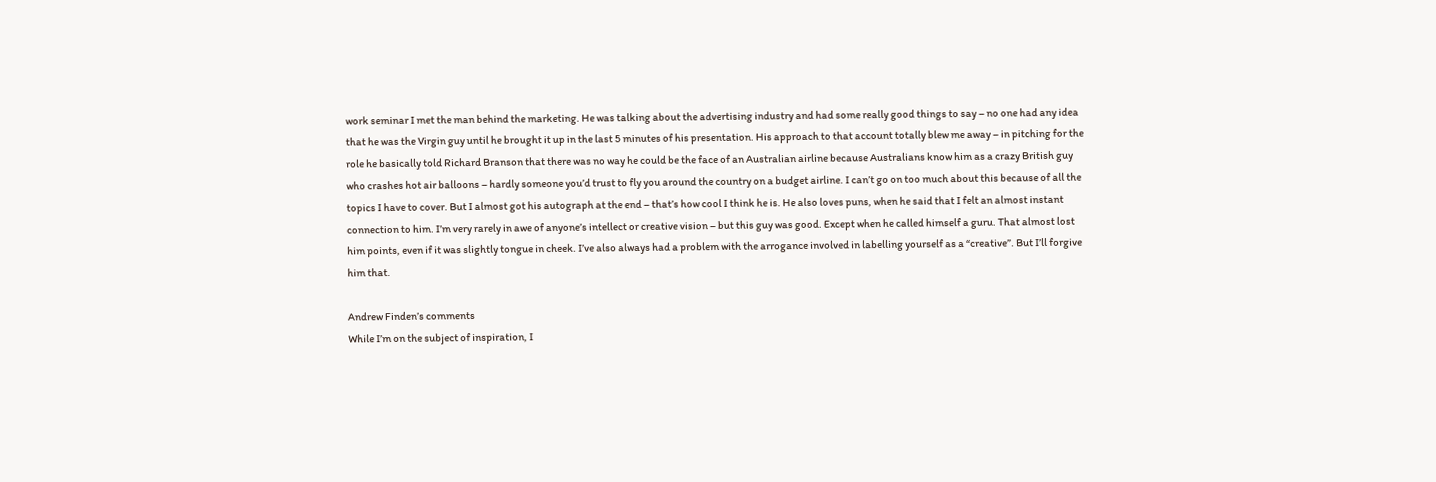work seminar I met the man behind the marketing. He was talking about the advertising industry and had some really good things to say – no one had any idea that he was the Virgin guy until he brought it up in the last 5 minutes of his presentation. His approach to that account totally blew me away – in pitching for the role he basically told Richard Branson that there was no way he could be the face of an Australian airline because Australians know him as a crazy British guy who crashes hot air balloons – hardly someone you’d trust to fly you around the country on a budget airline. I can’t go on too much about this because of all the topics I have to cover. But I almost got his autograph at the end – that’s how cool I think he is. He also loves puns, when he said that I felt an almost instant connection to him. I’m very rarely in awe of anyone’s intellect or creative vision – but this guy was good. Except when he called himself a guru. That almost lost him points, even if it was slightly tongue in cheek. I’ve also always had a problem with the arrogance involved in labelling yourself as a “creative”. But I’ll forgive him that.

Andrew Finden’s comments
While I’m on the subject of inspiration, I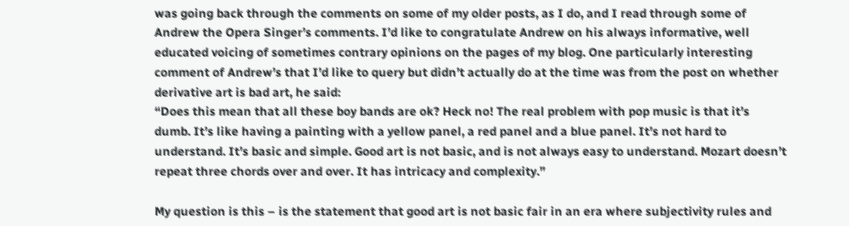was going back through the comments on some of my older posts, as I do, and I read through some of Andrew the Opera Singer’s comments. I’d like to congratulate Andrew on his always informative, well educated voicing of sometimes contrary opinions on the pages of my blog. One particularly interesting comment of Andrew’s that I’d like to query but didn’t actually do at the time was from the post on whether derivative art is bad art, he said:
“Does this mean that all these boy bands are ok? Heck no! The real problem with pop music is that it’s dumb. It’s like having a painting with a yellow panel, a red panel and a blue panel. It’s not hard to understand. It’s basic and simple. Good art is not basic, and is not always easy to understand. Mozart doesn’t repeat three chords over and over. It has intricacy and complexity.”

My question is this – is the statement that good art is not basic fair in an era where subjectivity rules and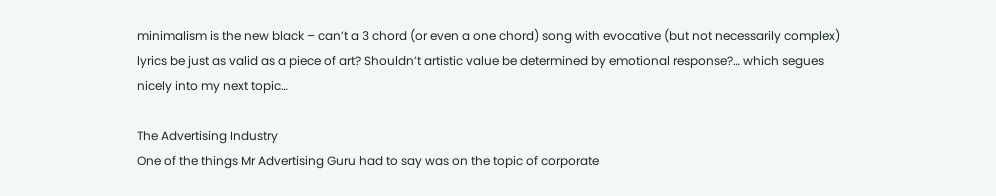minimalism is the new black – can’t a 3 chord (or even a one chord) song with evocative (but not necessarily complex) lyrics be just as valid as a piece of art? Shouldn’t artistic value be determined by emotional response?… which segues nicely into my next topic…

The Advertising Industry
One of the things Mr Advertising Guru had to say was on the topic of corporate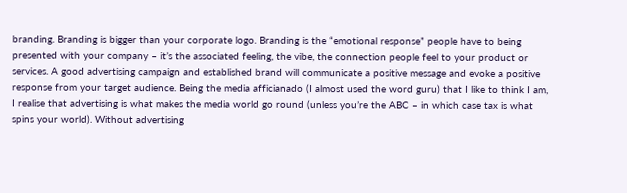branding. Branding is bigger than your corporate logo. Branding is the “emotional response” people have to being presented with your company – it’s the associated feeling, the vibe, the connection people feel to your product or services. A good advertising campaign and established brand will communicate a positive message and evoke a positive response from your target audience. Being the media afficianado (I almost used the word guru) that I like to think I am, I realise that advertising is what makes the media world go round (unless you’re the ABC – in which case tax is what spins your world). Without advertising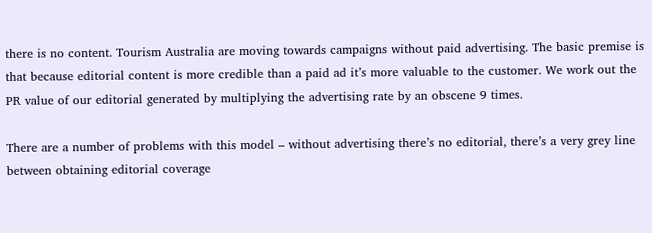there is no content. Tourism Australia are moving towards campaigns without paid advertising. The basic premise is that because editorial content is more credible than a paid ad it’s more valuable to the customer. We work out the PR value of our editorial generated by multiplying the advertising rate by an obscene 9 times.

There are a number of problems with this model – without advertising there’s no editorial, there’s a very grey line between obtaining editorial coverage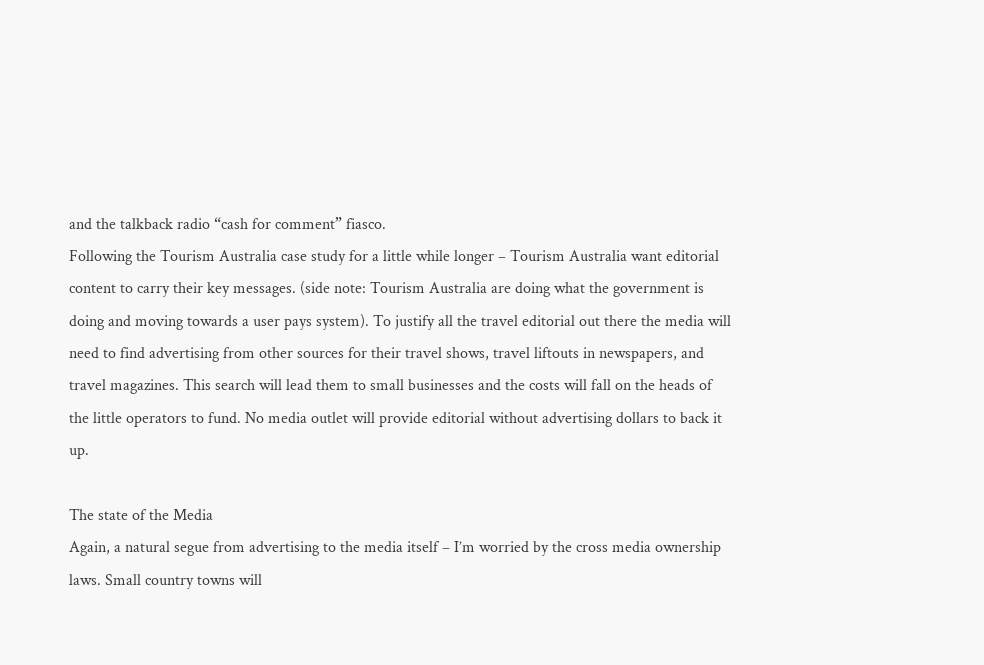and the talkback radio “cash for comment” fiasco.
Following the Tourism Australia case study for a little while longer – Tourism Australia want editorial content to carry their key messages. (side note: Tourism Australia are doing what the government is doing and moving towards a user pays system). To justify all the travel editorial out there the media will need to find advertising from other sources for their travel shows, travel liftouts in newspapers, and travel magazines. This search will lead them to small businesses and the costs will fall on the heads of the little operators to fund. No media outlet will provide editorial without advertising dollars to back it up.

The state of the Media
Again, a natural segue from advertising to the media itself – I’m worried by the cross media ownership laws. Small country towns will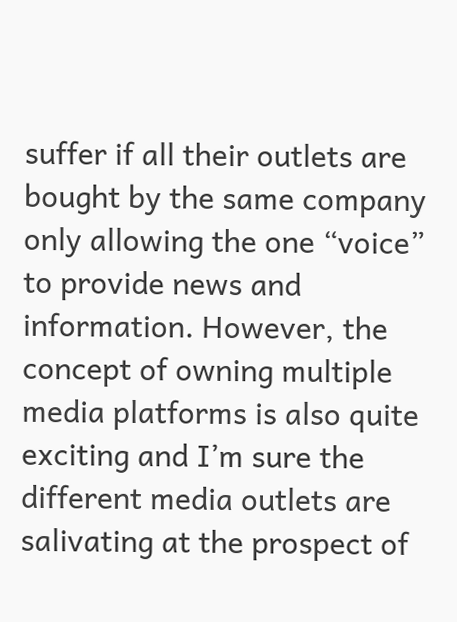suffer if all their outlets are bought by the same company only allowing the one “voice” to provide news and information. However, the concept of owning multiple media platforms is also quite exciting and I’m sure the different media outlets are salivating at the prospect of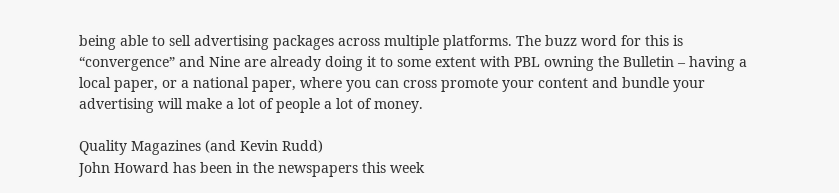being able to sell advertising packages across multiple platforms. The buzz word for this is “convergence” and Nine are already doing it to some extent with PBL owning the Bulletin – having a local paper, or a national paper, where you can cross promote your content and bundle your advertising will make a lot of people a lot of money.

Quality Magazines (and Kevin Rudd)
John Howard has been in the newspapers this week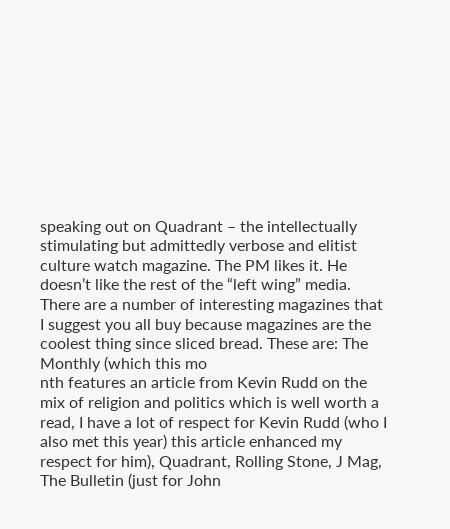speaking out on Quadrant – the intellectually stimulating but admittedly verbose and elitist culture watch magazine. The PM likes it. He doesn’t like the rest of the “left wing” media. There are a number of interesting magazines that I suggest you all buy because magazines are the coolest thing since sliced bread. These are: The Monthly (which this mo
nth features an article from Kevin Rudd on the mix of religion and politics which is well worth a read, I have a lot of respect for Kevin Rudd (who I also met this year) this article enhanced my respect for him), Quadrant, Rolling Stone, J Mag, The Bulletin (just for John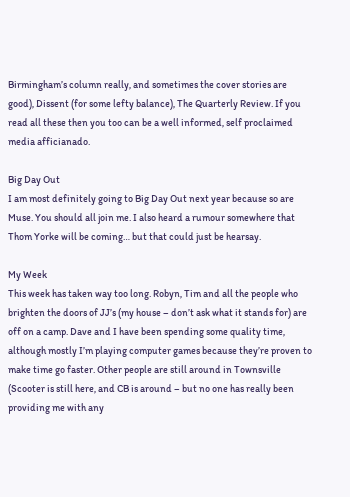Birmingham’s column really, and sometimes the cover stories are good), Dissent (for some lefty balance), The Quarterly Review. If you read all these then you too can be a well informed, self proclaimed media afficianado.

Big Day Out
I am most definitely going to Big Day Out next year because so are Muse. You should all join me. I also heard a rumour somewhere that Thom Yorke will be coming… but that could just be hearsay.

My Week
This week has taken way too long. Robyn, Tim and all the people who brighten the doors of JJ’s (my house – don’t ask what it stands for) are off on a camp. Dave and I have been spending some quality time, although mostly I’m playing computer games because they’re proven to make time go faster. Other people are still around in Townsville (Scooter is still here, and CB is around – but no one has really been providing me with any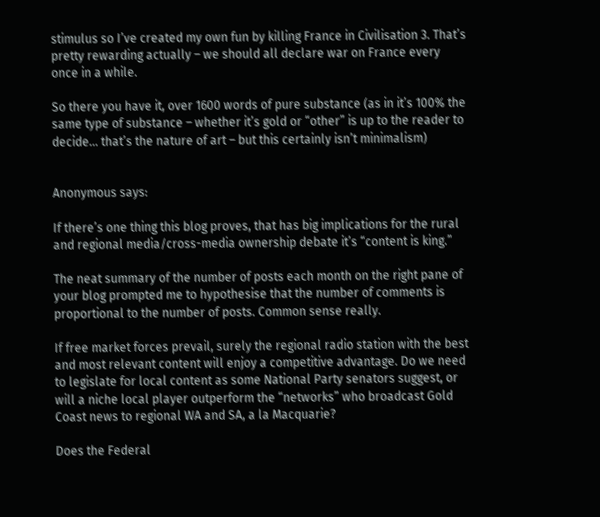stimulus so I’ve created my own fun by killing France in Civilisation 3. That’s pretty rewarding actually – we should all declare war on France every once in a while.

So there you have it, over 1600 words of pure substance (as in it’s 100% the same type of substance – whether it’s gold or “other” is up to the reader to decide… that’s the nature of art – but this certainly isn’t minimalism)


Anonymous says:

If there’s one thing this blog proves, that has big implications for the rural and regional media/cross-media ownership debate it’s “content is king.”

The neat summary of the number of posts each month on the right pane of your blog prompted me to hypothesise that the number of comments is proportional to the number of posts. Common sense really.

If free market forces prevail, surely the regional radio station with the best and most relevant content will enjoy a competitive advantage. Do we need to legislate for local content as some National Party senators suggest, or will a niche local player outperform the “networks” who broadcast Gold Coast news to regional WA and SA, a la Macquarie?

Does the Federal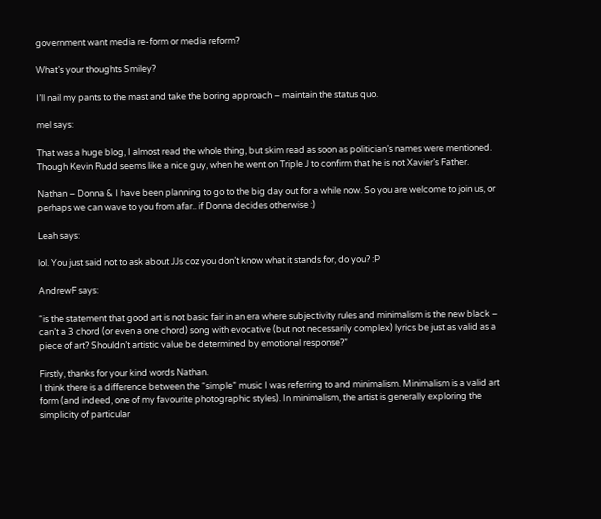government want media re-form or media reform?

What’s your thoughts Smiley?

I’ll nail my pants to the mast and take the boring approach – maintain the status quo.

mel says:

That was a huge blog, I almost read the whole thing, but skim read as soon as politician’s names were mentioned. Though Kevin Rudd seems like a nice guy, when he went on Triple J to confirm that he is not Xavier’s Father.

Nathan – Donna & I have been planning to go to the big day out for a while now. So you are welcome to join us, or perhaps we can wave to you from afar.. if Donna decides otherwise :)

Leah says:

lol. You just said not to ask about JJs coz you don’t know what it stands for, do you? :P

AndrewF says:

“is the statement that good art is not basic fair in an era where subjectivity rules and minimalism is the new black – can’t a 3 chord (or even a one chord) song with evocative (but not necessarily complex) lyrics be just as valid as a piece of art? Shouldn’t artistic value be determined by emotional response?”

Firstly, thanks for your kind words Nathan.
I think there is a difference between the “simple” music I was referring to and minimalism. Minimalism is a valid art form (and indeed, one of my favourite photographic styles). In minimalism, the artist is generally exploring the simplicity of particular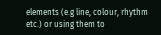elements (e.g line, colour, rhythm etc.) or using them to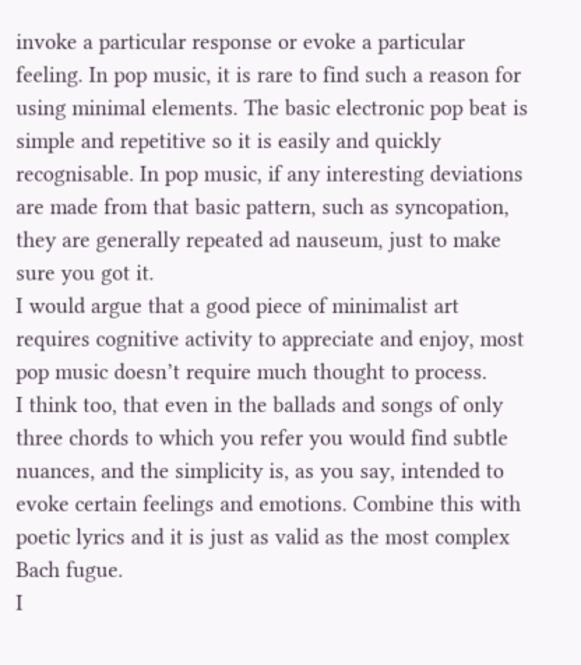invoke a particular response or evoke a particular feeling. In pop music, it is rare to find such a reason for using minimal elements. The basic electronic pop beat is simple and repetitive so it is easily and quickly recognisable. In pop music, if any interesting deviations are made from that basic pattern, such as syncopation, they are generally repeated ad nauseum, just to make sure you got it.
I would argue that a good piece of minimalist art requires cognitive activity to appreciate and enjoy, most pop music doesn’t require much thought to process.
I think too, that even in the ballads and songs of only three chords to which you refer you would find subtle nuances, and the simplicity is, as you say, intended to evoke certain feelings and emotions. Combine this with poetic lyrics and it is just as valid as the most complex Bach fugue.
I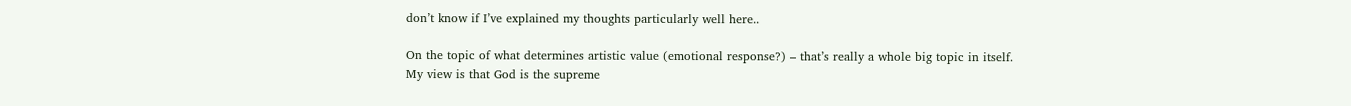don’t know if I’ve explained my thoughts particularly well here..

On the topic of what determines artistic value (emotional response?) – that’s really a whole big topic in itself.
My view is that God is the supreme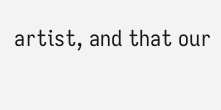artist, and that our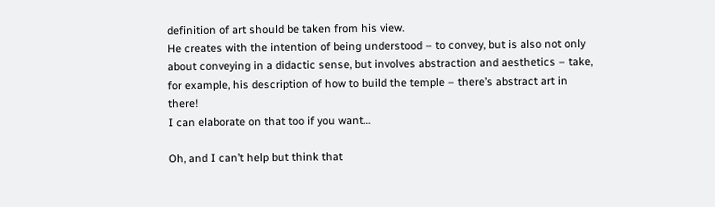definition of art should be taken from his view.
He creates with the intention of being understood – to convey, but is also not only about conveying in a didactic sense, but involves abstraction and aesthetics – take, for example, his description of how to build the temple – there’s abstract art in there!
I can elaborate on that too if you want…

Oh, and I can’t help but think that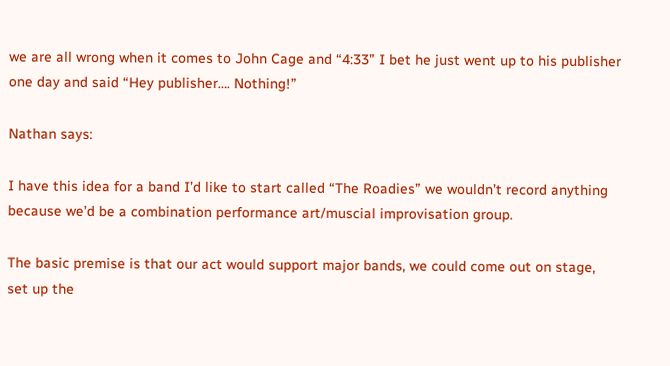we are all wrong when it comes to John Cage and “4:33” I bet he just went up to his publisher one day and said “Hey publisher…. Nothing!”

Nathan says:

I have this idea for a band I’d like to start called “The Roadies” we wouldn’t record anything because we’d be a combination performance art/muscial improvisation group.

The basic premise is that our act would support major bands, we could come out on stage, set up the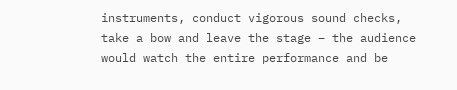instruments, conduct vigorous sound checks, take a bow and leave the stage – the audience would watch the entire performance and be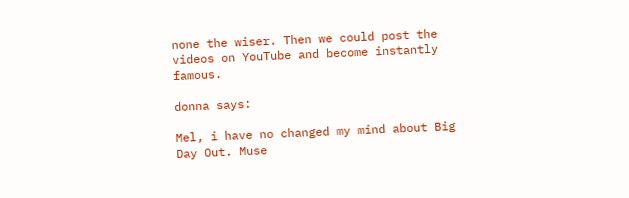none the wiser. Then we could post the videos on YouTube and become instantly famous.

donna says:

Mel, i have no changed my mind about Big Day Out. Muse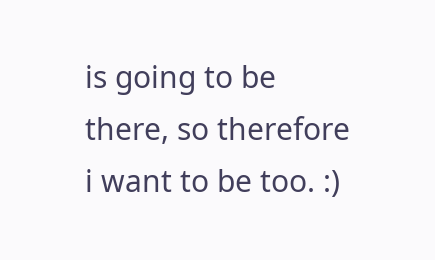is going to be there, so therefore i want to be too. :)